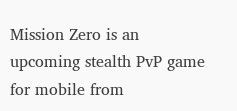Mission Zero is an upcoming stealth PvP game for mobile from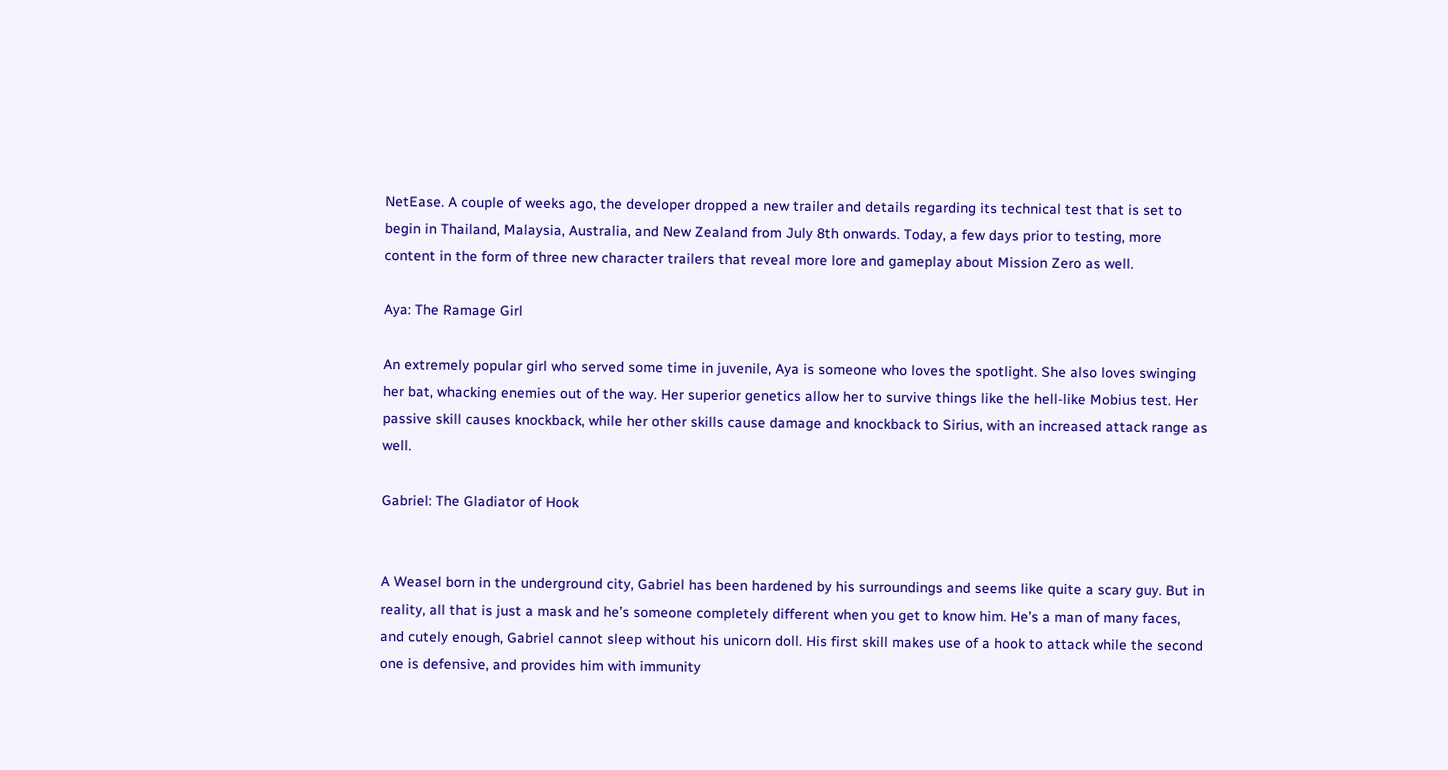NetEase. A couple of weeks ago, the developer dropped a new trailer and details regarding its technical test that is set to begin in Thailand, Malaysia, Australia, and New Zealand from July 8th onwards. Today, a few days prior to testing, more content in the form of three new character trailers that reveal more lore and gameplay about Mission Zero as well.

Aya: The Ramage Girl

An extremely popular girl who served some time in juvenile, Aya is someone who loves the spotlight. She also loves swinging her bat, whacking enemies out of the way. Her superior genetics allow her to survive things like the hell-like Mobius test. Her passive skill causes knockback, while her other skills cause damage and knockback to Sirius, with an increased attack range as well.

Gabriel: The Gladiator of Hook


A Weasel born in the underground city, Gabriel has been hardened by his surroundings and seems like quite a scary guy. But in reality, all that is just a mask and he’s someone completely different when you get to know him. He’s a man of many faces, and cutely enough, Gabriel cannot sleep without his unicorn doll. His first skill makes use of a hook to attack while the second one is defensive, and provides him with immunity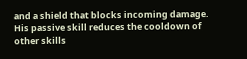and a shield that blocks incoming damage. His passive skill reduces the cooldown of other skills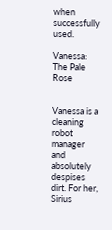when successfully used.

Vanessa: The Pale Rose


Vanessa is a cleaning robot manager and absolutely despises dirt. For her, Sirius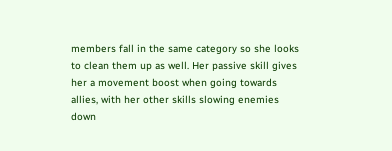members fall in the same category so she looks to clean them up as well. Her passive skill gives her a movement boost when going towards allies, with her other skills slowing enemies down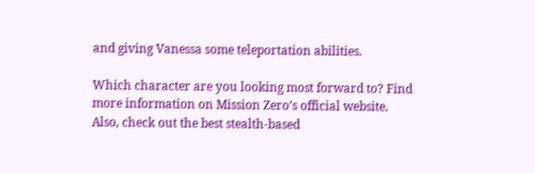and giving Vanessa some teleportation abilities.

Which character are you looking most forward to? Find more information on Mission Zero’s official website.
Also, check out the best stealth-based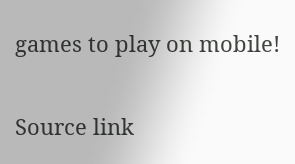games to play on mobile!

Source link